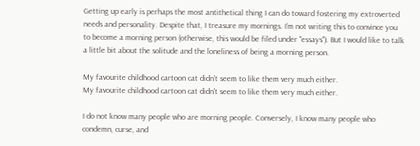Getting up early is perhaps the most antithetical thing I can do toward fostering my extroverted needs and personality. Despite that, I treasure my mornings. I’m not writing this to convince you to become a morning person (otherwise, this would be filed under "essays"). But I would like to talk a little bit about the solitude and the loneliness of being a morning person.

My favourite childhood cartoon cat didn't seem to like them very much either.
My favourite childhood cartoon cat didn't seem to like them very much either.

I do not know many people who are morning people. Conversely, I know many people who condemn, curse, and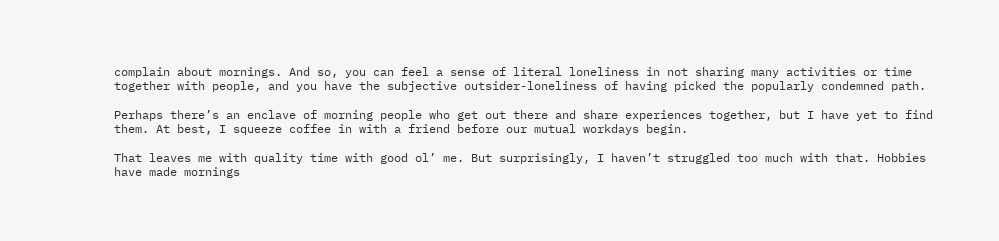complain about mornings. And so, you can feel a sense of literal loneliness in not sharing many activities or time together with people, and you have the subjective outsider-loneliness of having picked the popularly condemned path.

Perhaps there’s an enclave of morning people who get out there and share experiences together, but I have yet to find them. At best, I squeeze coffee in with a friend before our mutual workdays begin.

That leaves me with quality time with good ol’ me. But surprisingly, I haven’t struggled too much with that. Hobbies have made mornings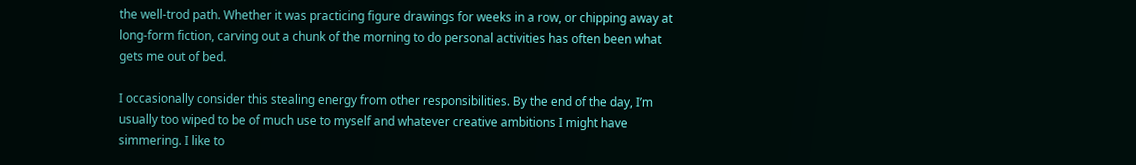the well-trod path. Whether it was practicing figure drawings for weeks in a row, or chipping away at long-form fiction, carving out a chunk of the morning to do personal activities has often been what gets me out of bed.

I occasionally consider this stealing energy from other responsibilities. By the end of the day, I’m usually too wiped to be of much use to myself and whatever creative ambitions I might have simmering. I like to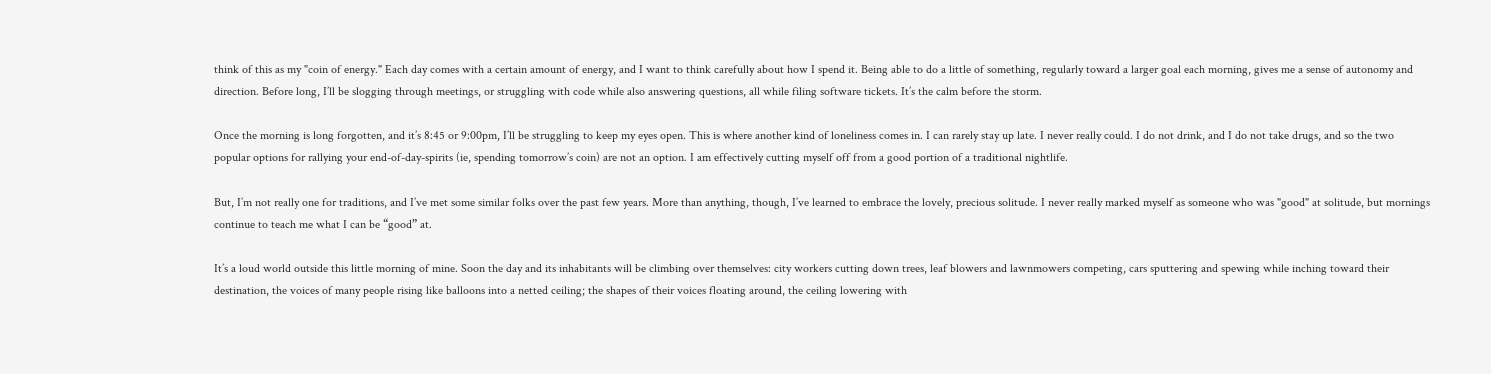think of this as my "coin of energy." Each day comes with a certain amount of energy, and I want to think carefully about how I spend it. Being able to do a little of something, regularly toward a larger goal each morning, gives me a sense of autonomy and direction. Before long, I’ll be slogging through meetings, or struggling with code while also answering questions, all while filing software tickets. It’s the calm before the storm.

Once the morning is long forgotten, and it’s 8:45 or 9:00pm, I’ll be struggling to keep my eyes open. This is where another kind of loneliness comes in. I can rarely stay up late. I never really could. I do not drink, and I do not take drugs, and so the two popular options for rallying your end-of-day-spirits (ie, spending tomorrow’s coin) are not an option. I am effectively cutting myself off from a good portion of a traditional nightlife.

But, I’m not really one for traditions, and I’ve met some similar folks over the past few years. More than anything, though, I’ve learned to embrace the lovely, precious solitude. I never really marked myself as someone who was "good" at solitude, but mornings continue to teach me what I can be “good” at.

It’s a loud world outside this little morning of mine. Soon the day and its inhabitants will be climbing over themselves: city workers cutting down trees, leaf blowers and lawnmowers competing, cars sputtering and spewing while inching toward their destination, the voices of many people rising like balloons into a netted ceiling; the shapes of their voices floating around, the ceiling lowering with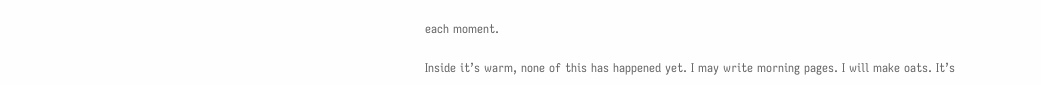each moment.

Inside it’s warm, none of this has happened yet. I may write morning pages. I will make oats. It’s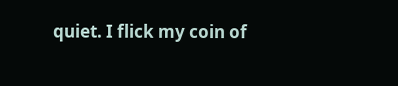quiet. I flick my coin of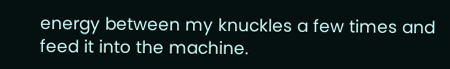energy between my knuckles a few times and feed it into the machine.